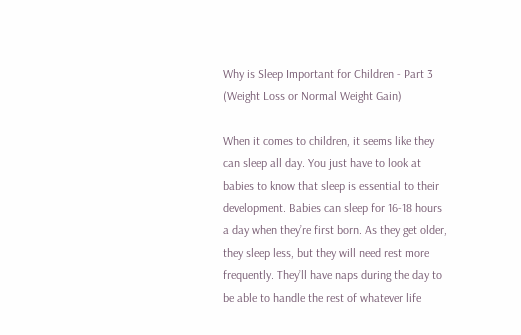Why is Sleep Important for Children - Part 3 (Weight Loss or Normal Weight Gain)

When it comes to children, it seems like they can sleep all day. You just have to look at babies to know that sleep is essential to their development. Babies can sleep for 16-18 hours a day when they’re first born. As they get older, they sleep less, but they will need rest more frequently. They’ll have naps during the day to be able to handle the rest of whatever life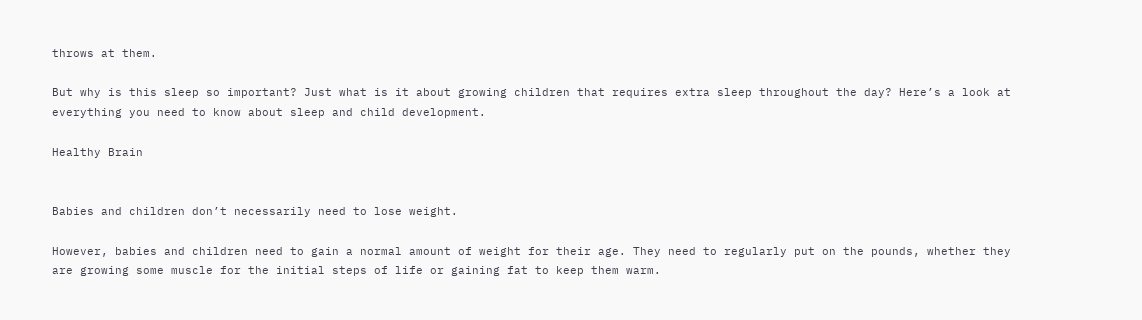throws at them.

But why is this sleep so important? Just what is it about growing children that requires extra sleep throughout the day? Here’s a look at everything you need to know about sleep and child development.

Healthy Brain


Babies and children don’t necessarily need to lose weight.

However, babies and children need to gain a normal amount of weight for their age. They need to regularly put on the pounds, whether they are growing some muscle for the initial steps of life or gaining fat to keep them warm.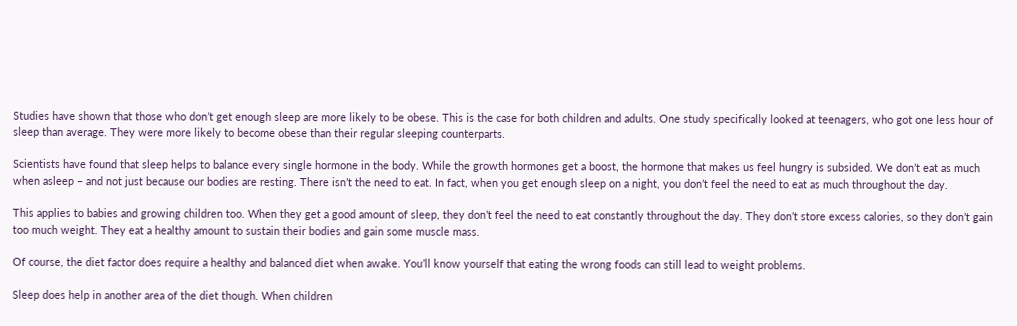Studies have shown that those who don’t get enough sleep are more likely to be obese. This is the case for both children and adults. One study specifically looked at teenagers, who got one less hour of sleep than average. They were more likely to become obese than their regular sleeping counterparts.

Scientists have found that sleep helps to balance every single hormone in the body. While the growth hormones get a boost, the hormone that makes us feel hungry is subsided. We don’t eat as much when asleep – and not just because our bodies are resting. There isn’t the need to eat. In fact, when you get enough sleep on a night, you don’t feel the need to eat as much throughout the day.

This applies to babies and growing children too. When they get a good amount of sleep, they don’t feel the need to eat constantly throughout the day. They don’t store excess calories, so they don’t gain too much weight. They eat a healthy amount to sustain their bodies and gain some muscle mass.

Of course, the diet factor does require a healthy and balanced diet when awake. You’ll know yourself that eating the wrong foods can still lead to weight problems.

Sleep does help in another area of the diet though. When children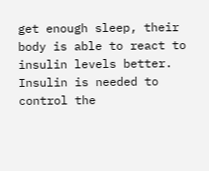get enough sleep, their body is able to react to insulin levels better. Insulin is needed to control the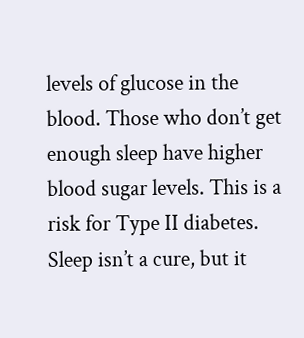levels of glucose in the blood. Those who don’t get enough sleep have higher blood sugar levels. This is a risk for Type II diabetes. Sleep isn’t a cure, but it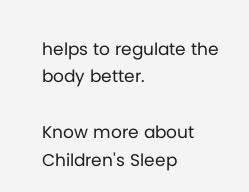helps to regulate the body better.

Know more about Children's Sleep